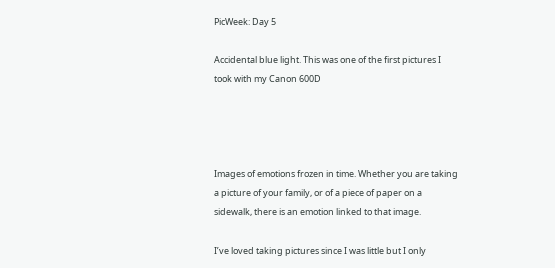PicWeek: Day 5

Accidental blue light. This was one of the first pictures I took with my Canon 600D




Images of emotions frozen in time. Whether you are taking a picture of your family, or of a piece of paper on a sidewalk, there is an emotion linked to that image.

I’ve loved taking pictures since I was little but I only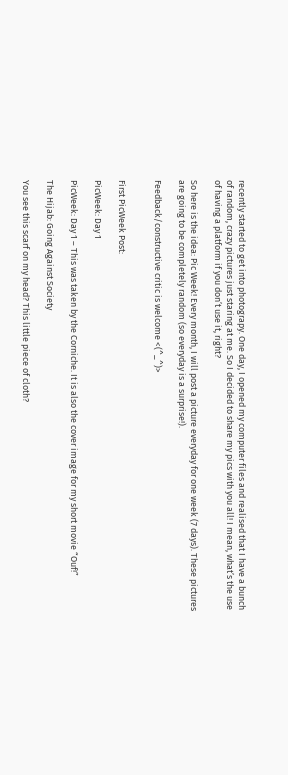recently started to get into photograpy. One day, I opened my computer files and realised that I have a bunch of random, crazy pictures just staring at me. So I decided to share my pics with you all! I mean, what’s the use of having a platform if you don’t use it, right?

So here is the idea: Pic Week! Every month, I will post a picture everyday for one week (7 days). These pictures are going to be completely random (so everyday is a surprise!).

Feedback/constructive critic is welcome <(^_^)>


First PicWeek Post:

PicWeek: Day 1

PicWeek: Day 1 – This was taken by the Corniche. It is also the cover image for my short movie “Ouf!”

The Hijab: Going Against Society

You see this scarf on my head? This little piece of cloth?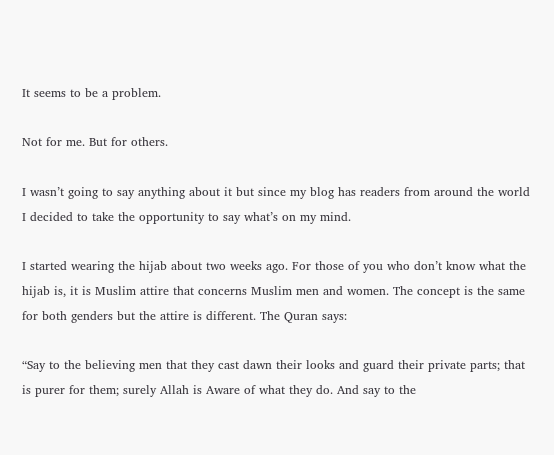It seems to be a problem.

Not for me. But for others.

I wasn’t going to say anything about it but since my blog has readers from around the world I decided to take the opportunity to say what’s on my mind.

I started wearing the hijab about two weeks ago. For those of you who don’t know what the hijab is, it is Muslim attire that concerns Muslim men and women. The concept is the same for both genders but the attire is different. The Quran says:

“Say to the believing men that they cast dawn their looks and guard their private parts; that is purer for them; surely Allah is Aware of what they do. And say to the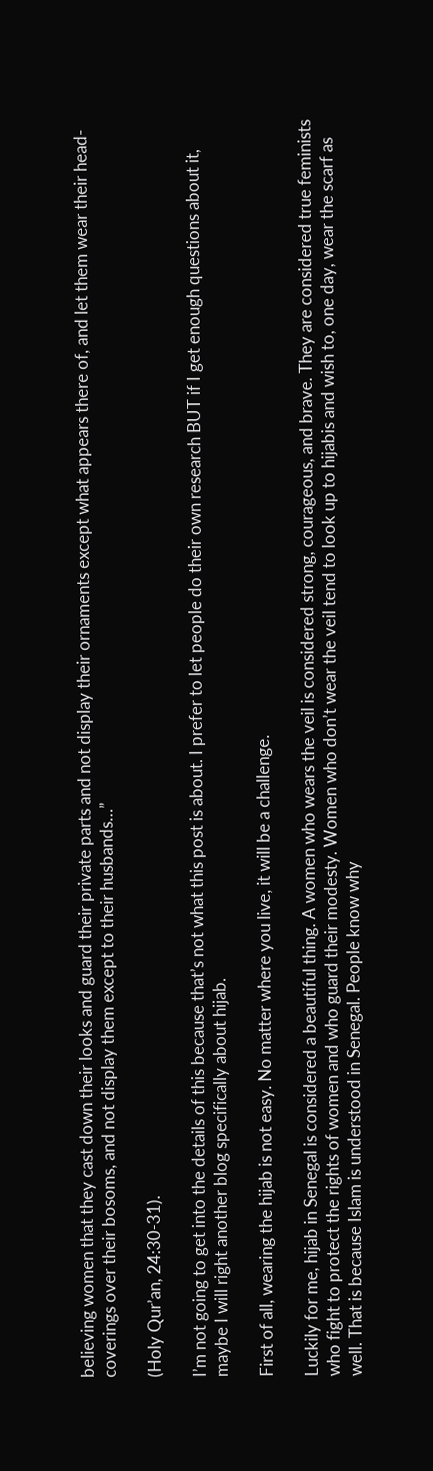believing women that they cast down their looks and guard their private parts and not display their ornaments except what appears there of, and let them wear their head-coverings over their bosoms, and not display them except to their husbands…”

(Holy Qur’an, 24:30-31).

I’m not going to get into the details of this because that’s not what this post is about. I prefer to let people do their own research BUT if I get enough questions about it, maybe I will right another blog specifically about hijab.

First of all, wearing the hijab is not easy. No matter where you live, it will be a challenge.

Luckily for me, hijab in Senegal is considered a beautiful thing. A women who wears the veil is considered strong, courageous, and brave. They are considered true feminists who fight to protect the rights of women and who guard their modesty. Women who don’t wear the veil tend to look up to hijabis and wish to, one day, wear the scarf as well. That is because Islam is understood in Senegal. People know why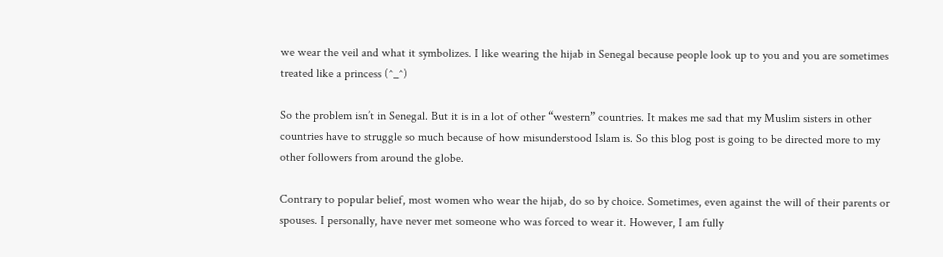we wear the veil and what it symbolizes. I like wearing the hijab in Senegal because people look up to you and you are sometimes treated like a princess (^_^)

So the problem isn’t in Senegal. But it is in a lot of other “western” countries. It makes me sad that my Muslim sisters in other countries have to struggle so much because of how misunderstood Islam is. So this blog post is going to be directed more to my other followers from around the globe.

Contrary to popular belief, most women who wear the hijab, do so by choice. Sometimes, even against the will of their parents or spouses. I personally, have never met someone who was forced to wear it. However, I am fully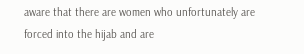aware that there are women who unfortunately are forced into the hijab and are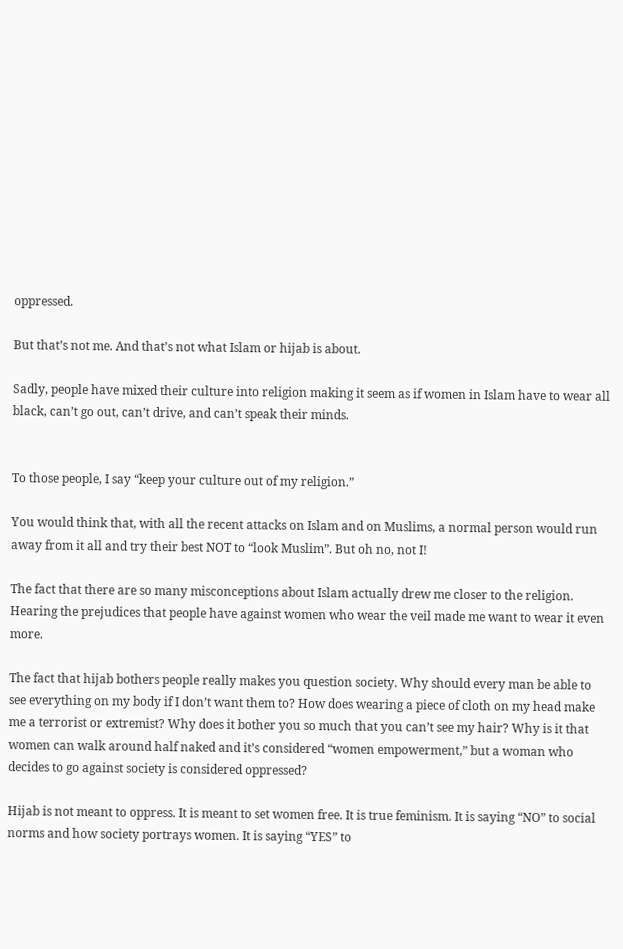oppressed.

But that’s not me. And that’s not what Islam or hijab is about.

Sadly, people have mixed their culture into religion making it seem as if women in Islam have to wear all black, can’t go out, can’t drive, and can’t speak their minds.


To those people, I say “keep your culture out of my religion.”

You would think that, with all the recent attacks on Islam and on Muslims, a normal person would run away from it all and try their best NOT to “look Muslim”. But oh no, not I!

The fact that there are so many misconceptions about Islam actually drew me closer to the religion. Hearing the prejudices that people have against women who wear the veil made me want to wear it even more.

The fact that hijab bothers people really makes you question society. Why should every man be able to see everything on my body if I don’t want them to? How does wearing a piece of cloth on my head make me a terrorist or extremist? Why does it bother you so much that you can’t see my hair? Why is it that women can walk around half naked and it’s considered “women empowerment,” but a woman who decides to go against society is considered oppressed?

Hijab is not meant to oppress. It is meant to set women free. It is true feminism. It is saying “NO” to social norms and how society portrays women. It is saying “YES” to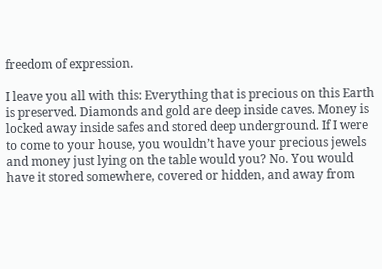freedom of expression.

I leave you all with this: Everything that is precious on this Earth is preserved. Diamonds and gold are deep inside caves. Money is locked away inside safes and stored deep underground. If I were to come to your house, you wouldn’t have your precious jewels and money just lying on the table would you? No. You would have it stored somewhere, covered or hidden, and away from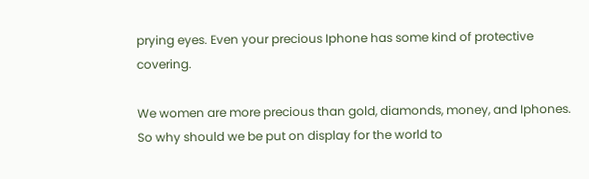prying eyes. Even your precious Iphone has some kind of protective covering.

We women are more precious than gold, diamonds, money, and Iphones. So why should we be put on display for the world to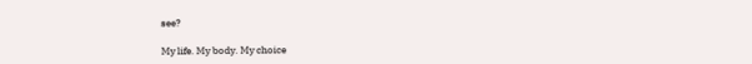see?

My life. My body. My choice